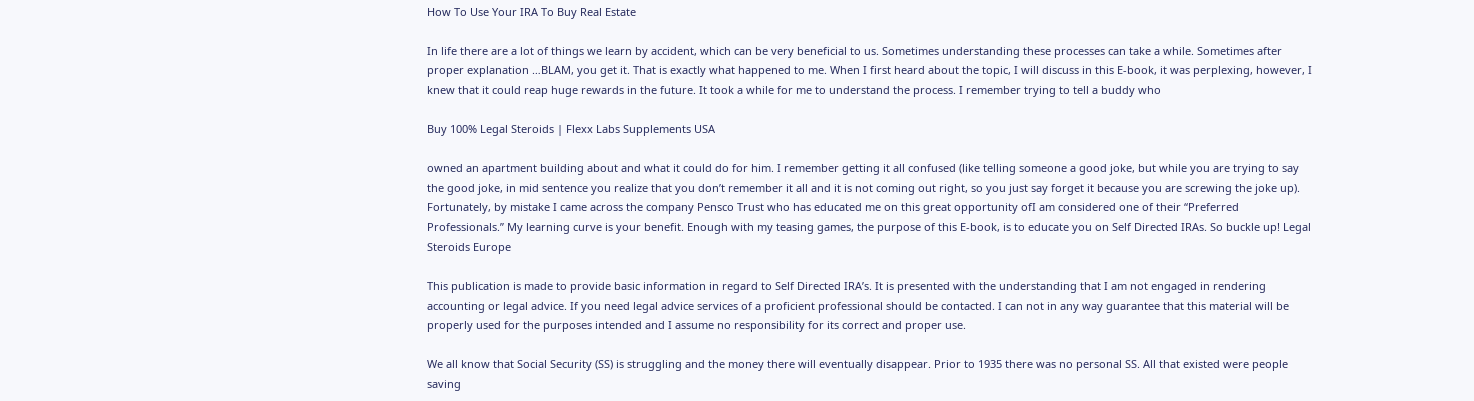How To Use Your IRA To Buy Real Estate

In life there are a lot of things we learn by accident, which can be very beneficial to us. Sometimes understanding these processes can take a while. Sometimes after proper explanation …BLAM, you get it. That is exactly what happened to me. When I first heard about the topic, I will discuss in this E-book, it was perplexing, however, I knew that it could reap huge rewards in the future. It took a while for me to understand the process. I remember trying to tell a buddy who

Buy 100% Legal Steroids | Flexx Labs Supplements USA

owned an apartment building about and what it could do for him. I remember getting it all confused (like telling someone a good joke, but while you are trying to say the good joke, in mid sentence you realize that you don’t remember it all and it is not coming out right, so you just say forget it because you are screwing the joke up). Fortunately, by mistake I came across the company Pensco Trust who has educated me on this great opportunity ofI am considered one of their “Preferred Professionals.” My learning curve is your benefit. Enough with my teasing games, the purpose of this E-book, is to educate you on Self Directed IRAs. So buckle up! Legal Steroids Europe

This publication is made to provide basic information in regard to Self Directed IRA’s. It is presented with the understanding that I am not engaged in rendering accounting or legal advice. If you need legal advice services of a proficient professional should be contacted. I can not in any way guarantee that this material will be properly used for the purposes intended and I assume no responsibility for its correct and proper use.

We all know that Social Security (SS) is struggling and the money there will eventually disappear. Prior to 1935 there was no personal SS. All that existed were people saving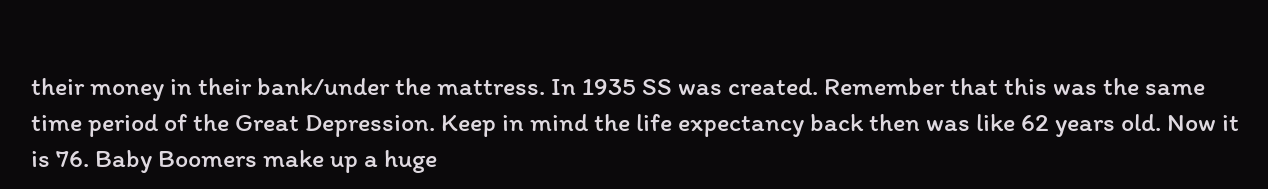their money in their bank/under the mattress. In 1935 SS was created. Remember that this was the same time period of the Great Depression. Keep in mind the life expectancy back then was like 62 years old. Now it is 76. Baby Boomers make up a huge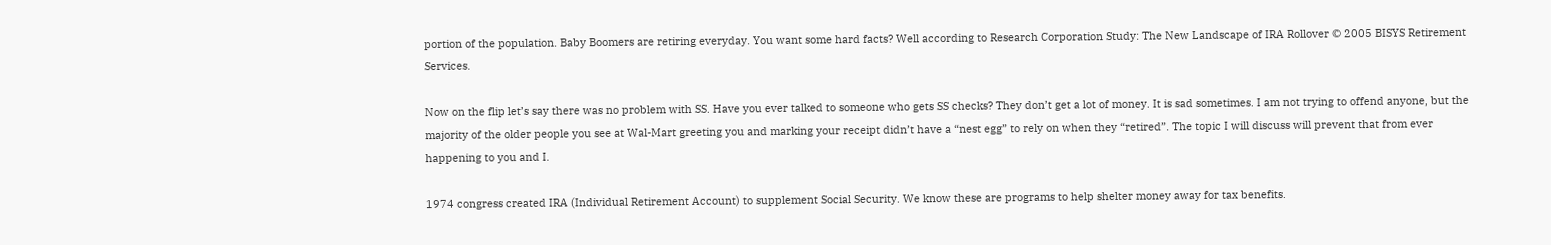portion of the population. Baby Boomers are retiring everyday. You want some hard facts? Well according to Research Corporation Study: The New Landscape of IRA Rollover © 2005 BISYS Retirement Services.

Now on the flip let’s say there was no problem with SS. Have you ever talked to someone who gets SS checks? They don’t get a lot of money. It is sad sometimes. I am not trying to offend anyone, but the majority of the older people you see at Wal-Mart greeting you and marking your receipt didn’t have a “nest egg” to rely on when they “retired”. The topic I will discuss will prevent that from ever happening to you and I.

1974 congress created IRA (Individual Retirement Account) to supplement Social Security. We know these are programs to help shelter money away for tax benefits.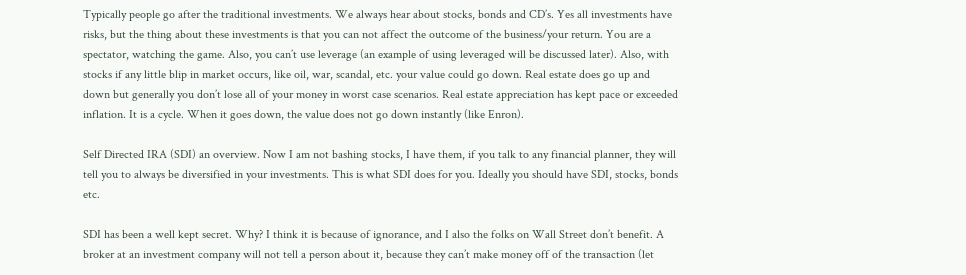Typically people go after the traditional investments. We always hear about stocks, bonds and CD’s. Yes all investments have risks, but the thing about these investments is that you can not affect the outcome of the business/your return. You are a spectator, watching the game. Also, you can’t use leverage (an example of using leveraged will be discussed later). Also, with stocks if any little blip in market occurs, like oil, war, scandal, etc. your value could go down. Real estate does go up and down but generally you don’t lose all of your money in worst case scenarios. Real estate appreciation has kept pace or exceeded inflation. It is a cycle. When it goes down, the value does not go down instantly (like Enron).

Self Directed IRA (SDI) an overview. Now I am not bashing stocks, I have them, if you talk to any financial planner, they will tell you to always be diversified in your investments. This is what SDI does for you. Ideally you should have SDI, stocks, bonds etc.

SDI has been a well kept secret. Why? I think it is because of ignorance, and I also the folks on Wall Street don’t benefit. A broker at an investment company will not tell a person about it, because they can’t make money off of the transaction (let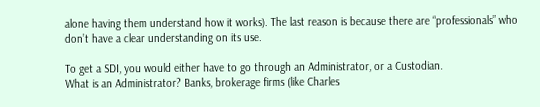alone having them understand how it works). The last reason is because there are “professionals” who don’t have a clear understanding on its use.

To get a SDI, you would either have to go through an Administrator, or a Custodian.
What is an Administrator? Banks, brokerage firms (like Charles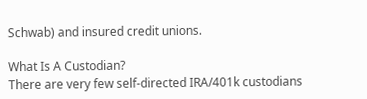Schwab) and insured credit unions.

What Is A Custodian?
There are very few self-directed IRA/401k custodians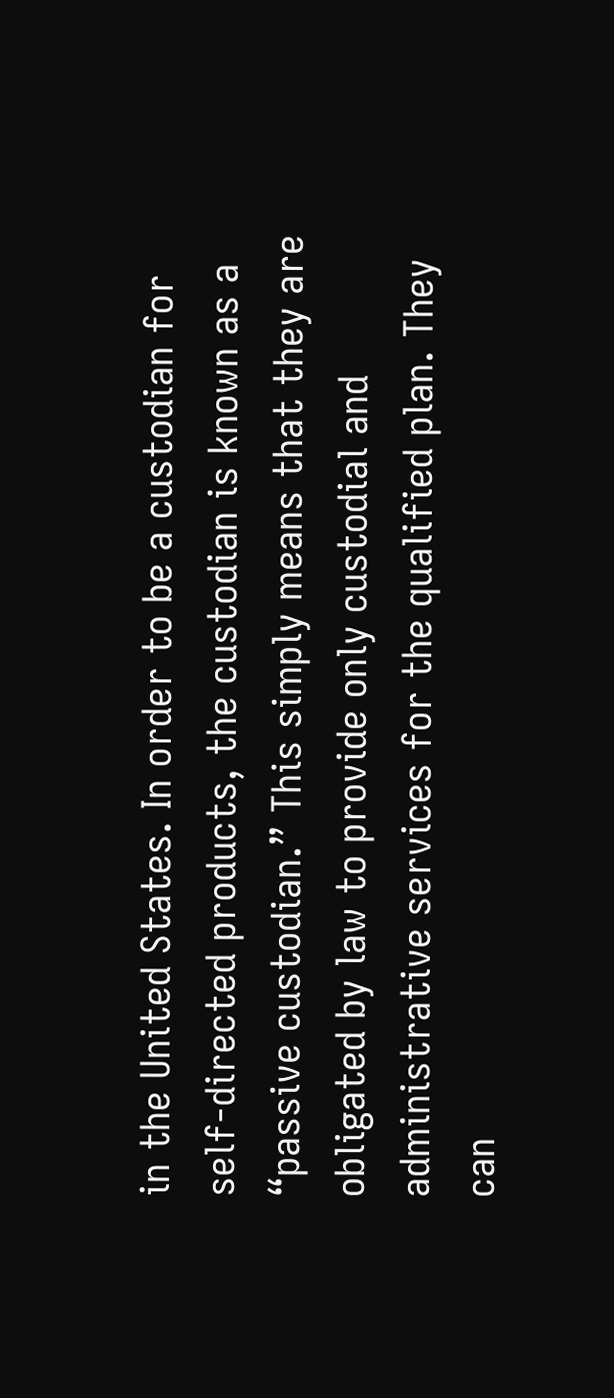in the United States. In order to be a custodian for self-directed products, the custodian is known as a “passive custodian.” This simply means that they are obligated by law to provide only custodial and administrative services for the qualified plan. They can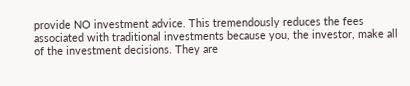provide NO investment advice. This tremendously reduces the fees associated with traditional investments because you, the investor, make all of the investment decisions. They are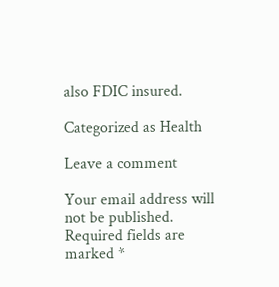also FDIC insured.

Categorized as Health

Leave a comment

Your email address will not be published. Required fields are marked *